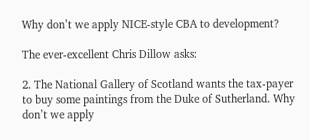Why don’t we apply NICE-style CBA to development?

The ever-excellent Chris Dillow asks:

2. The National Gallery of Scotland wants the tax-payer to buy some paintings from the Duke of Sutherland. Why don’t we apply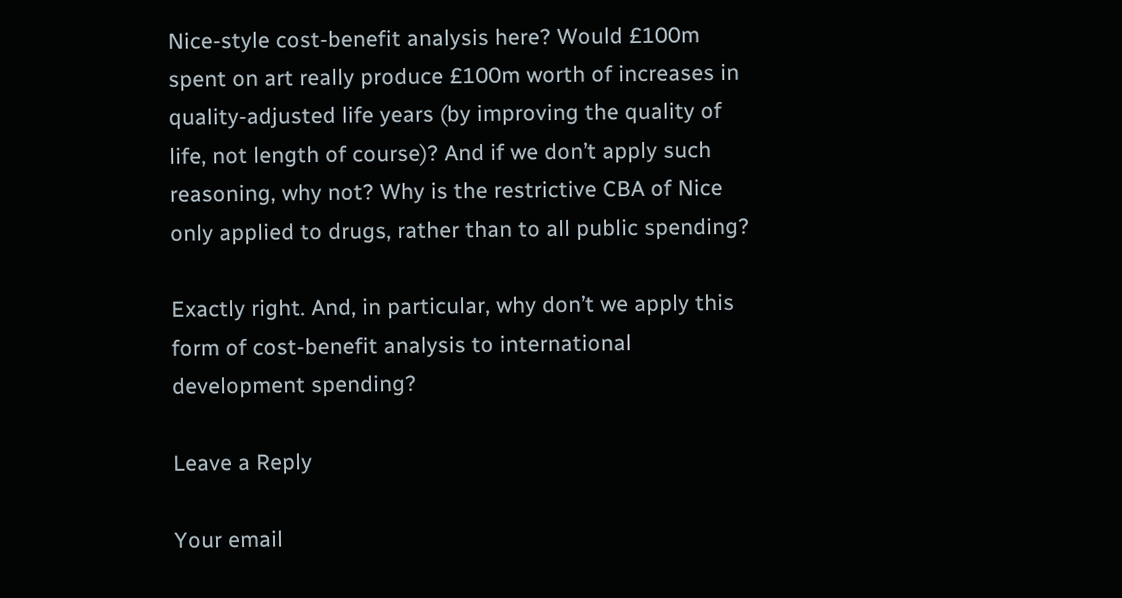Nice-style cost-benefit analysis here? Would £100m spent on art really produce £100m worth of increases in quality-adjusted life years (by improving the quality of life, not length of course)? And if we don’t apply such reasoning, why not? Why is the restrictive CBA of Nice only applied to drugs, rather than to all public spending?

Exactly right. And, in particular, why don’t we apply this form of cost-benefit analysis to international development spending?

Leave a Reply

Your email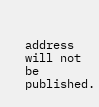address will not be published.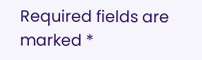Required fields are marked *